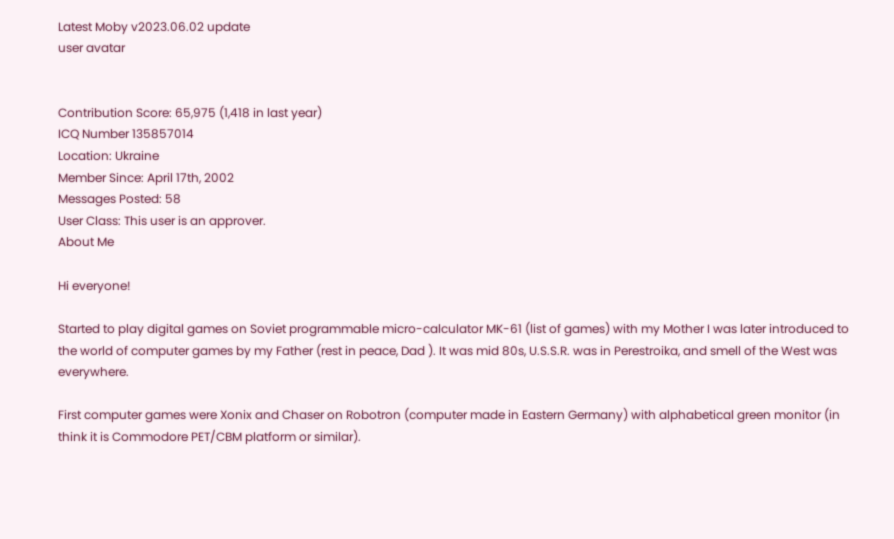Latest Moby v2023.06.02 update
user avatar


Contribution Score: 65,975 (1,418 in last year)
ICQ Number 135857014
Location: Ukraine
Member Since: April 17th, 2002
Messages Posted: 58
User Class: This user is an approver.
About Me

Hi everyone!

Started to play digital games on Soviet programmable micro-calculator MK-61 (list of games) with my Mother I was later introduced to the world of computer games by my Father (rest in peace, Dad ). It was mid 80s, U.S.S.R. was in Perestroika, and smell of the West was everywhere.

First computer games were Xonix and Chaser on Robotron (computer made in Eastern Germany) with alphabetical green monitor (in think it is Commodore PET/CBM platform or similar).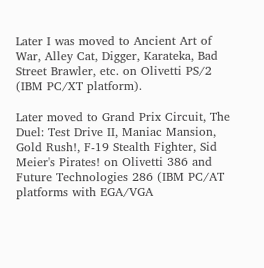Later I was moved to Ancient Art of War, Alley Cat, Digger, Karateka, Bad Street Brawler, etc. on Olivetti PS/2 (IBM PC/XT platform).

Later moved to Grand Prix Circuit, The Duel: Test Drive II, Maniac Mansion, Gold Rush!, F-19 Stealth Fighter, Sid Meier's Pirates! on Olivetti 386 and Future Technologies 286 (IBM PC/AT platforms with EGA/VGA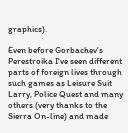graphics).

Even before Gorbachev's Perestroika I've seen different parts of foreign lives through such games as Leisure Suit Larry, Police Quest and many others (very thanks to the Sierra On-line) and made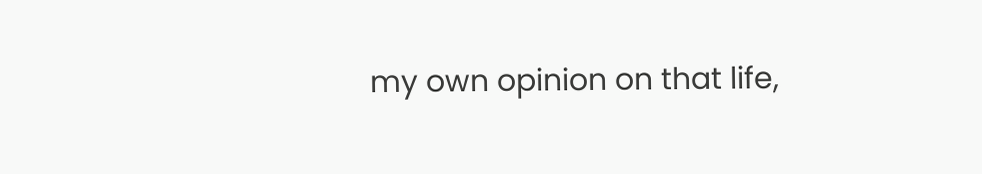my own opinion on that life,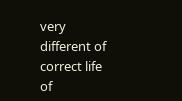very different of correct life of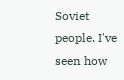Soviet people. I've seen how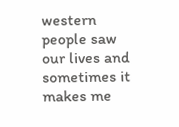western people saw our lives and sometimes it makes me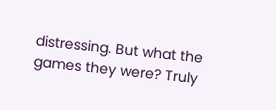distressing. But what the games they were? Truly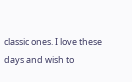classic ones. I love these days and wish to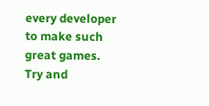every developer to make such great games. Try and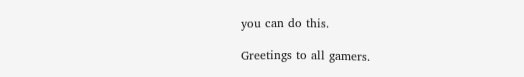you can do this.

Greetings to all gamers.